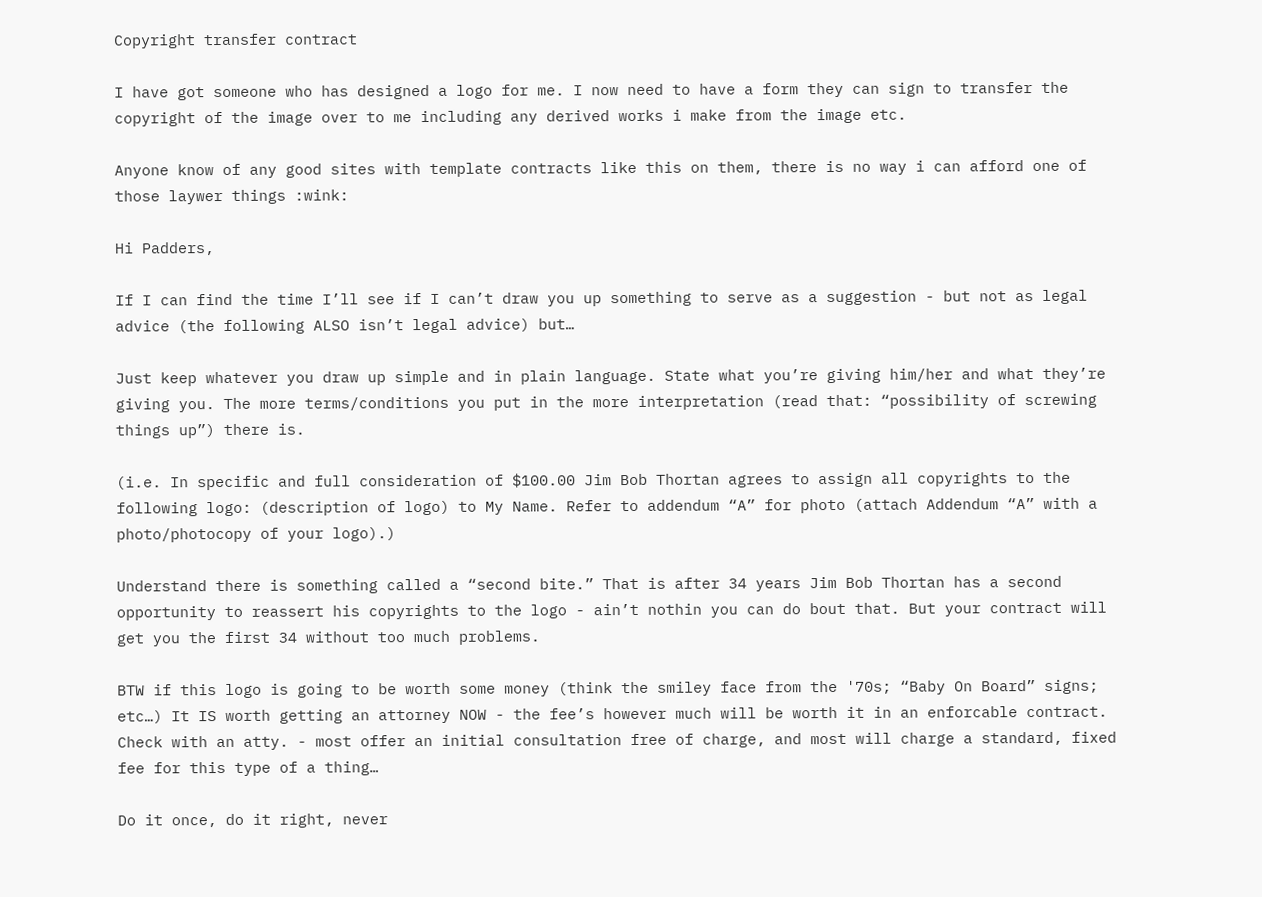Copyright transfer contract

I have got someone who has designed a logo for me. I now need to have a form they can sign to transfer the copyright of the image over to me including any derived works i make from the image etc.

Anyone know of any good sites with template contracts like this on them, there is no way i can afford one of those laywer things :wink:

Hi Padders,

If I can find the time I’ll see if I can’t draw you up something to serve as a suggestion - but not as legal advice (the following ALSO isn’t legal advice) but…

Just keep whatever you draw up simple and in plain language. State what you’re giving him/her and what they’re giving you. The more terms/conditions you put in the more interpretation (read that: “possibility of screwing things up”) there is.

(i.e. In specific and full consideration of $100.00 Jim Bob Thortan agrees to assign all copyrights to the following logo: (description of logo) to My Name. Refer to addendum “A” for photo (attach Addendum “A” with a photo/photocopy of your logo).)

Understand there is something called a “second bite.” That is after 34 years Jim Bob Thortan has a second opportunity to reassert his copyrights to the logo - ain’t nothin you can do bout that. But your contract will get you the first 34 without too much problems.

BTW if this logo is going to be worth some money (think the smiley face from the '70s; “Baby On Board” signs; etc…) It IS worth getting an attorney NOW - the fee’s however much will be worth it in an enforcable contract. Check with an atty. - most offer an initial consultation free of charge, and most will charge a standard, fixed fee for this type of a thing…

Do it once, do it right, never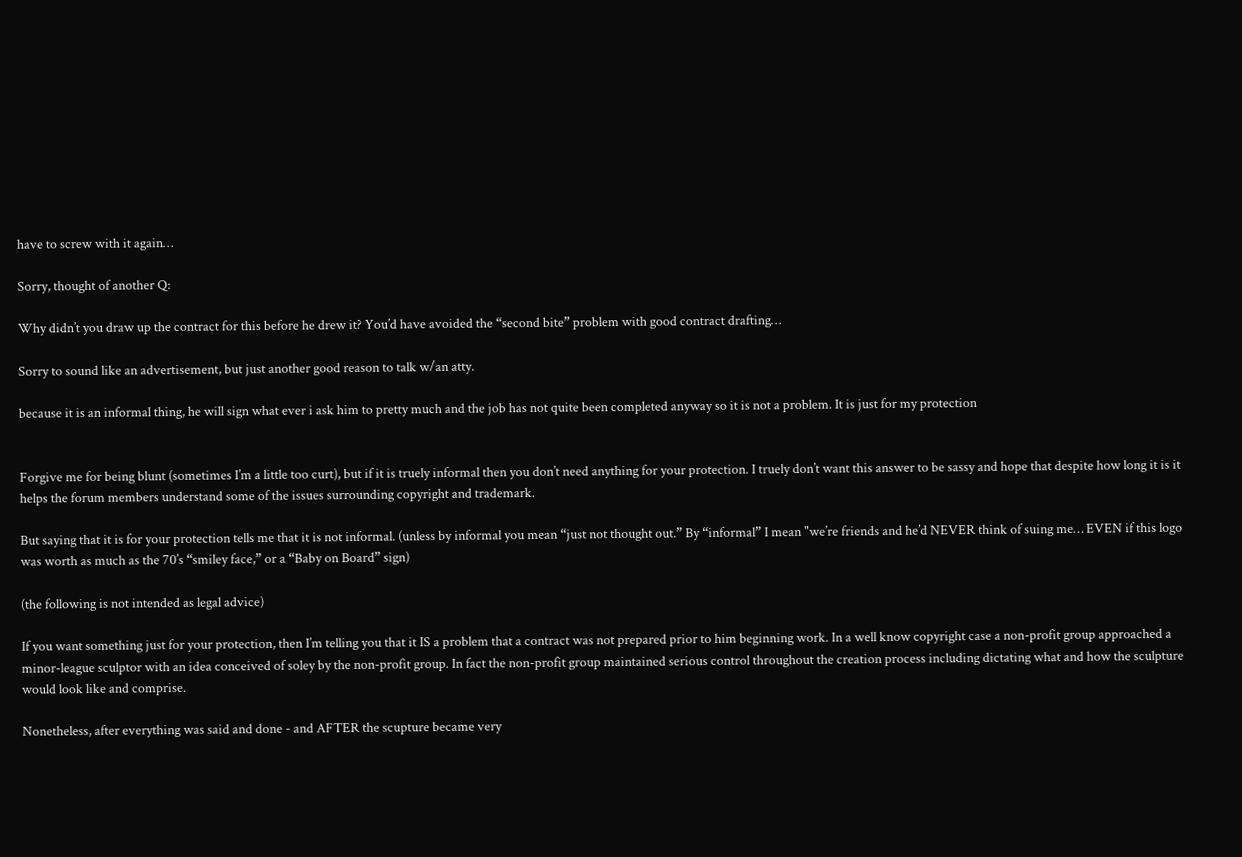have to screw with it again…

Sorry, thought of another Q:

Why didn’t you draw up the contract for this before he drew it? You’d have avoided the “second bite” problem with good contract drafting…

Sorry to sound like an advertisement, but just another good reason to talk w/an atty.

because it is an informal thing, he will sign what ever i ask him to pretty much and the job has not quite been completed anyway so it is not a problem. It is just for my protection


Forgive me for being blunt (sometimes I’m a little too curt), but if it is truely informal then you don’t need anything for your protection. I truely don’t want this answer to be sassy and hope that despite how long it is it helps the forum members understand some of the issues surrounding copyright and trademark.

But saying that it is for your protection tells me that it is not informal. (unless by informal you mean “just not thought out.” By “informal” I mean "we’re friends and he’d NEVER think of suing me… EVEN if this logo was worth as much as the 70’s “smiley face,” or a “Baby on Board” sign)

(the following is not intended as legal advice)

If you want something just for your protection, then I’m telling you that it IS a problem that a contract was not prepared prior to him beginning work. In a well know copyright case a non-profit group approached a minor-league sculptor with an idea conceived of soley by the non-profit group. In fact the non-profit group maintained serious control throughout the creation process including dictating what and how the sculpture would look like and comprise.

Nonetheless, after everything was said and done - and AFTER the scupture became very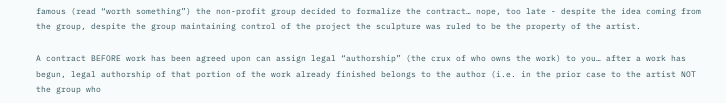famous (read “worth something”) the non-profit group decided to formalize the contract… nope, too late - despite the idea coming from the group, despite the group maintaining control of the project the sculpture was ruled to be the property of the artist.

A contract BEFORE work has been agreed upon can assign legal “authorship” (the crux of who owns the work) to you… after a work has begun, legal authorship of that portion of the work already finished belongs to the author (i.e. in the prior case to the artist NOT the group who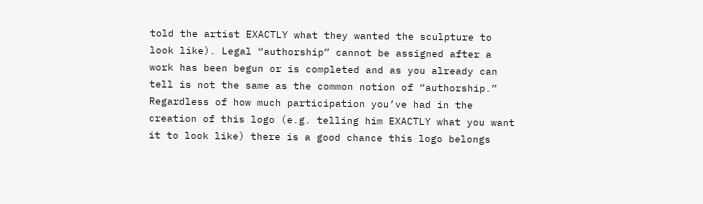told the artist EXACTLY what they wanted the sculpture to look like). Legal “authorship” cannot be assigned after a work has been begun or is completed and as you already can tell is not the same as the common notion of “authorship.” Regardless of how much participation you’ve had in the creation of this logo (e.g. telling him EXACTLY what you want it to look like) there is a good chance this logo belongs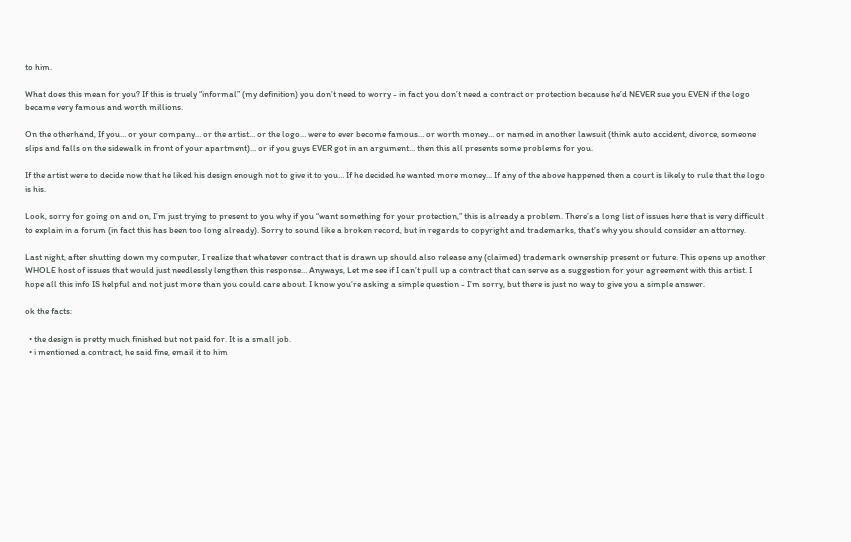to him.

What does this mean for you? If this is truely “informal” (my definition) you don’t need to worry - in fact you don’t need a contract or protection because he’d NEVER sue you EVEN if the logo became very famous and worth millions.

On the otherhand, If you… or your company… or the artist… or the logo… were to ever become famous… or worth money… or named in another lawsuit (think auto accident, divorce, someone slips and falls on the sidewalk in front of your apartment)… or if you guys EVER got in an argument… then this all presents some problems for you.

If the artist were to decide now that he liked his design enough not to give it to you… If he decided he wanted more money… If any of the above happened then a court is likely to rule that the logo is his.

Look, sorry for going on and on, I’m just trying to present to you why if you “want something for your protection,” this is already a problem. There’s a long list of issues here that is very difficult to explain in a forum (in fact this has been too long already). Sorry to sound like a broken record, but in regards to copyright and trademarks, that’s why you should consider an attorney.

Last night, after shutting down my computer, I realize that whatever contract that is drawn up should also release any (claimed) trademark ownership present or future. This opens up another WHOLE host of issues that would just needlessly lengthen this response… Anyways, Let me see if I can’t pull up a contract that can serve as a suggestion for your agreement with this artist. I hope all this info IS helpful and not just more than you could care about. I know you’re asking a simple question - I’m sorry, but there is just no way to give you a simple answer.

ok the facts:

  • the design is pretty much finished but not paid for. It is a small job.
  • i mentioned a contract, he said fine, email it to him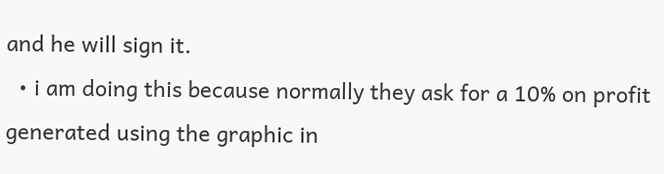and he will sign it.
  • i am doing this because normally they ask for a 10% on profit generated using the graphic in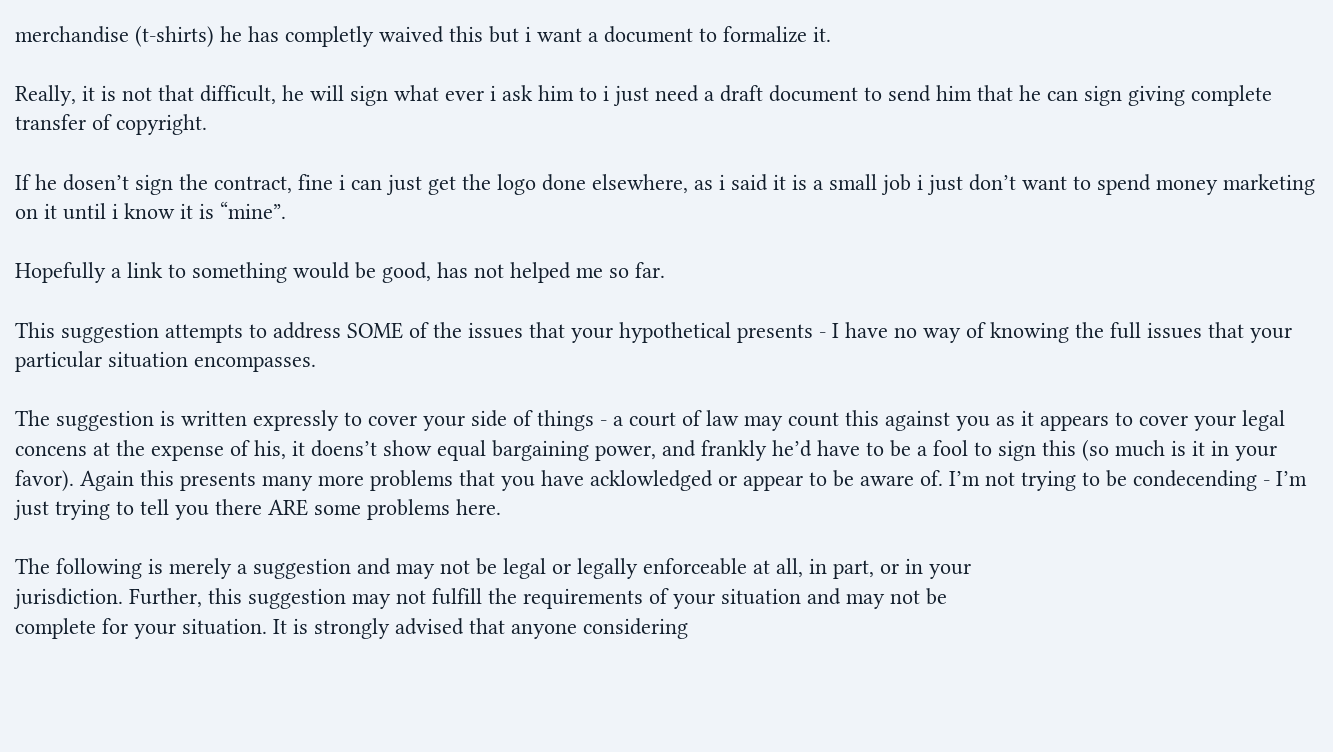merchandise (t-shirts) he has completly waived this but i want a document to formalize it.

Really, it is not that difficult, he will sign what ever i ask him to i just need a draft document to send him that he can sign giving complete transfer of copyright.

If he dosen’t sign the contract, fine i can just get the logo done elsewhere, as i said it is a small job i just don’t want to spend money marketing on it until i know it is “mine”.

Hopefully a link to something would be good, has not helped me so far.

This suggestion attempts to address SOME of the issues that your hypothetical presents - I have no way of knowing the full issues that your particular situation encompasses.

The suggestion is written expressly to cover your side of things - a court of law may count this against you as it appears to cover your legal concens at the expense of his, it doens’t show equal bargaining power, and frankly he’d have to be a fool to sign this (so much is it in your favor). Again this presents many more problems that you have acklowledged or appear to be aware of. I’m not trying to be condecending - I’m just trying to tell you there ARE some problems here.

The following is merely a suggestion and may not be legal or legally enforceable at all, in part, or in your
jurisdiction. Further, this suggestion may not fulfill the requirements of your situation and may not be
complete for your situation. It is strongly advised that anyone considering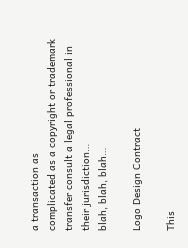a transaction as
complicated as a copyright or trademark transfer consult a legal professional in their jurisdiction…
blah, blah, blah…

Logo Design Contract

This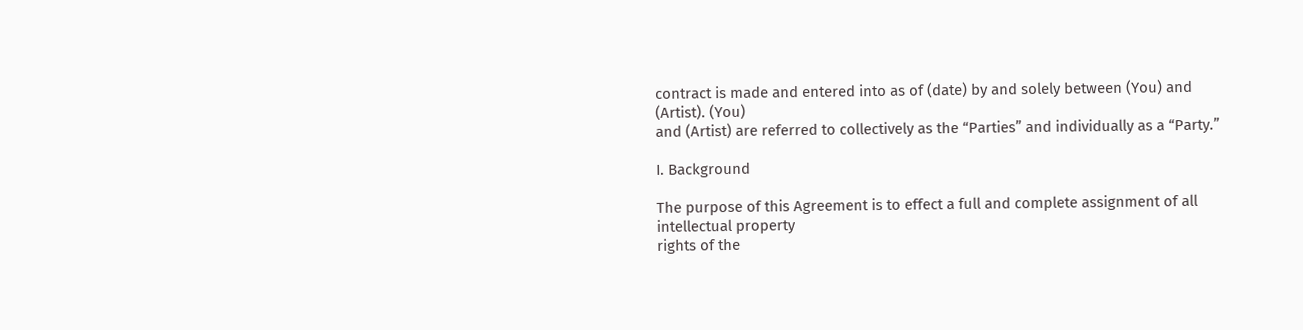contract is made and entered into as of (date) by and solely between (You) and (Artist). (You)
and (Artist) are referred to collectively as the “Parties” and individually as a “Party.”

I. Background

The purpose of this Agreement is to effect a full and complete assignment of all intellectual property
rights of the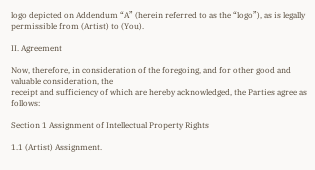logo depicted on Addendum “A” (herein referred to as the “logo”), as is legally
permissible from (Artist) to (You).

II. Agreement

Now, therefore, in consideration of the foregoing, and for other good and valuable consideration, the
receipt and sufficiency of which are hereby acknowledged, the Parties agree as follows:

Section 1 Assignment of Intellectual Property Rights

1.1 (Artist) Assignment.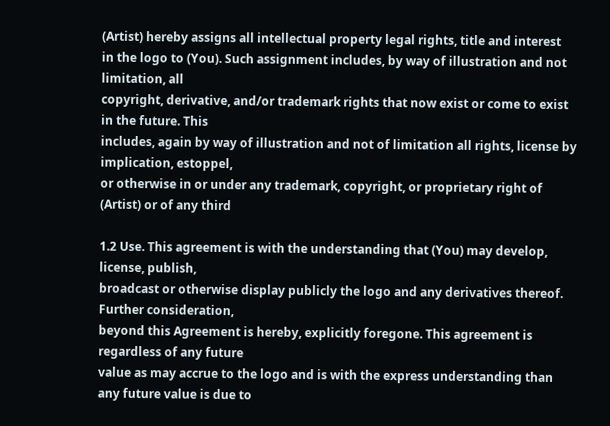(Artist) hereby assigns all intellectual property legal rights, title and interest
in the logo to (You). Such assignment includes, by way of illustration and not limitation, all
copyright, derivative, and/or trademark rights that now exist or come to exist in the future. This
includes, again by way of illustration and not of limitation all rights, license by implication, estoppel,
or otherwise in or under any trademark, copyright, or proprietary right of (Artist) or of any third

1.2 Use. This agreement is with the understanding that (You) may develop, license, publish,
broadcast or otherwise display publicly the logo and any derivatives thereof. Further consideration,
beyond this Agreement is hereby, explicitly foregone. This agreement is regardless of any future
value as may accrue to the logo and is with the express understanding than any future value is due to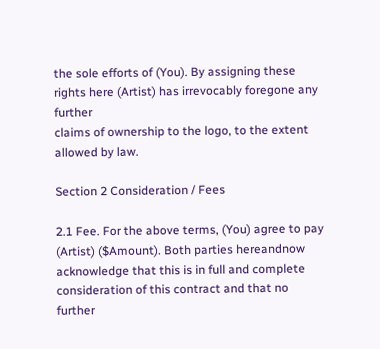the sole efforts of (You). By assigning these rights here (Artist) has irrevocably foregone any further
claims of ownership to the logo, to the extent allowed by law.

Section 2 Consideration / Fees

2.1 Fee. For the above terms, (You) agree to pay (Artist) ($Amount). Both parties hereandnow
acknowledge that this is in full and complete consideration of this contract and that no further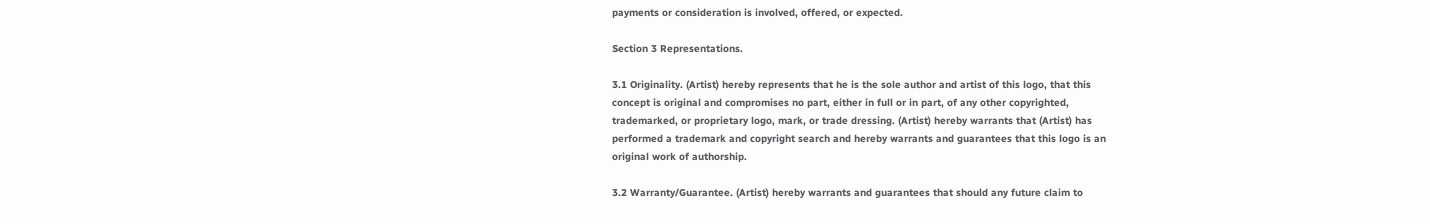payments or consideration is involved, offered, or expected.

Section 3 Representations.

3.1 Originality. (Artist) hereby represents that he is the sole author and artist of this logo, that this
concept is original and compromises no part, either in full or in part, of any other copyrighted,
trademarked, or proprietary logo, mark, or trade dressing. (Artist) hereby warrants that (Artist) has
performed a trademark and copyright search and hereby warrants and guarantees that this logo is an
original work of authorship.

3.2 Warranty/Guarantee. (Artist) hereby warrants and guarantees that should any future claim to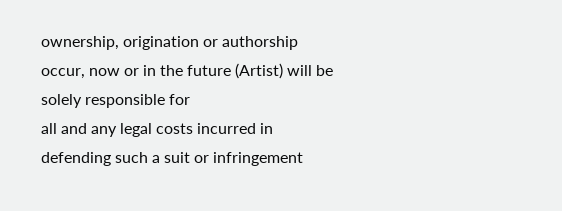ownership, origination or authorship occur, now or in the future (Artist) will be solely responsible for
all and any legal costs incurred in defending such a suit or infringement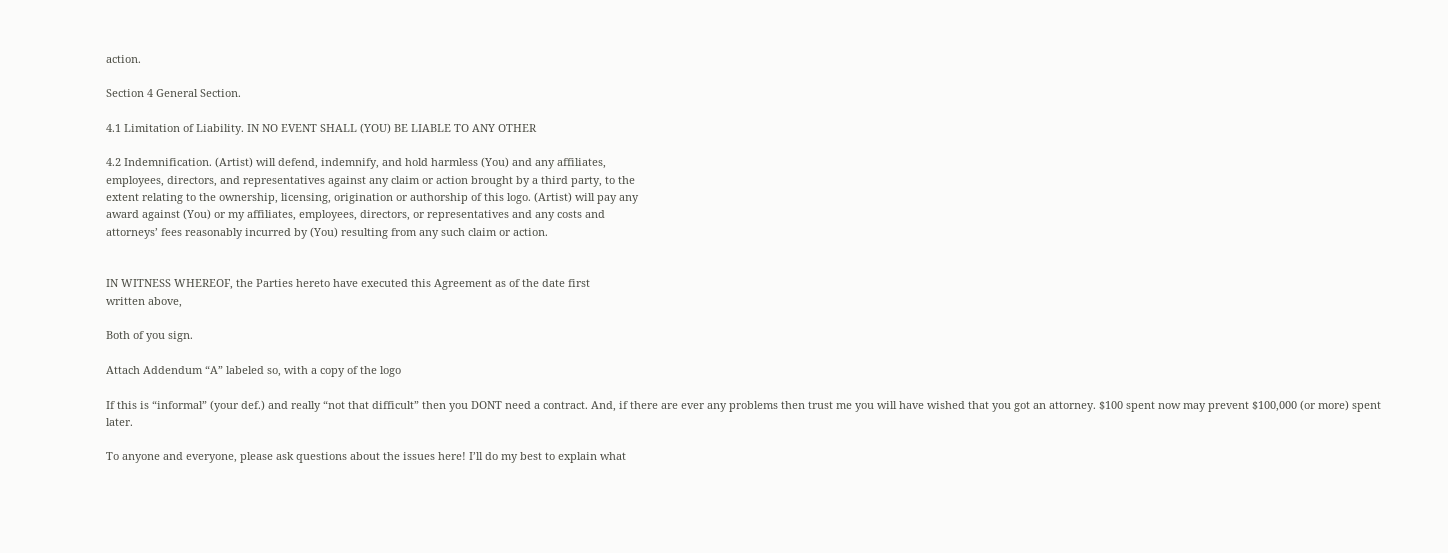action.

Section 4 General Section.

4.1 Limitation of Liability. IN NO EVENT SHALL (YOU) BE LIABLE TO ANY OTHER

4.2 Indemnification. (Artist) will defend, indemnify, and hold harmless (You) and any affiliates,
employees, directors, and representatives against any claim or action brought by a third party, to the
extent relating to the ownership, licensing, origination or authorship of this logo. (Artist) will pay any
award against (You) or my affiliates, employees, directors, or representatives and any costs and
attorneys’ fees reasonably incurred by (You) resulting from any such claim or action.


IN WITNESS WHEREOF, the Parties hereto have executed this Agreement as of the date first
written above,

Both of you sign.

Attach Addendum “A” labeled so, with a copy of the logo

If this is “informal” (your def.) and really “not that difficult” then you DONT need a contract. And, if there are ever any problems then trust me you will have wished that you got an attorney. $100 spent now may prevent $100,000 (or more) spent later.

To anyone and everyone, please ask questions about the issues here! I’ll do my best to explain what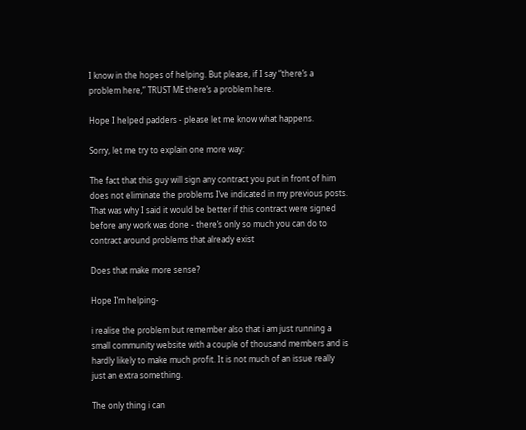I know in the hopes of helping. But please, if I say “there’s a problem here,” TRUST ME there’s a problem here.

Hope I helped padders - please let me know what happens.

Sorry, let me try to explain one more way:

The fact that this guy will sign any contract you put in front of him does not eliminate the problems I’ve indicated in my previous posts. That was why I said it would be better if this contract were signed before any work was done - there’s only so much you can do to contract around problems that already exist

Does that make more sense?

Hope I’m helping-

i realise the problem but remember also that i am just running a small community website with a couple of thousand members and is hardly likely to make much profit. It is not much of an issue really just an extra something.

The only thing i can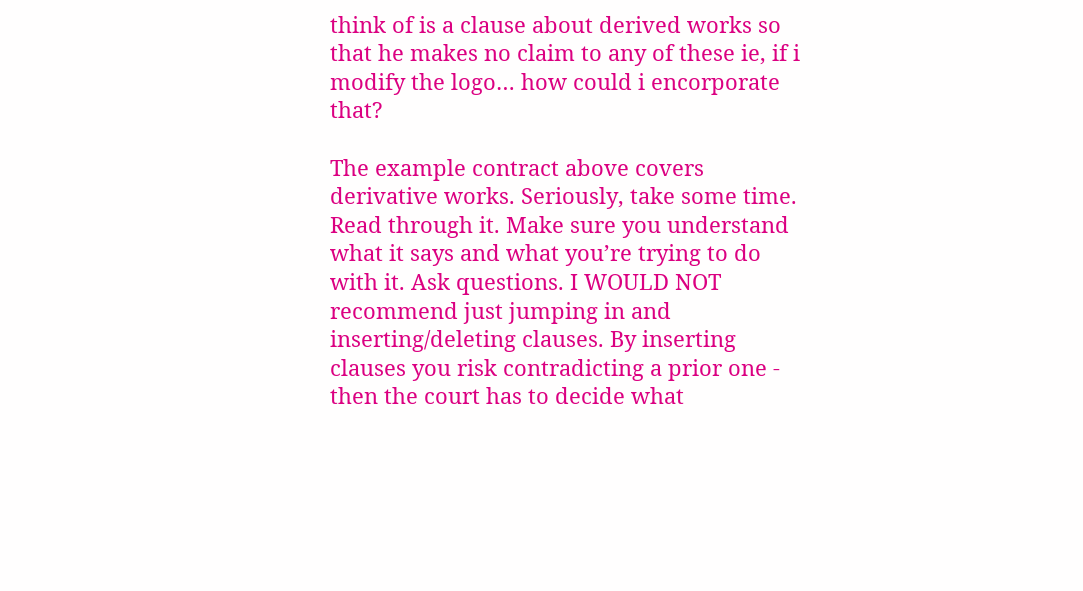think of is a clause about derived works so that he makes no claim to any of these ie, if i modify the logo… how could i encorporate that?

The example contract above covers derivative works. Seriously, take some time. Read through it. Make sure you understand what it says and what you’re trying to do with it. Ask questions. I WOULD NOT recommend just jumping in and inserting/deleting clauses. By inserting clauses you risk contradicting a prior one - then the court has to decide what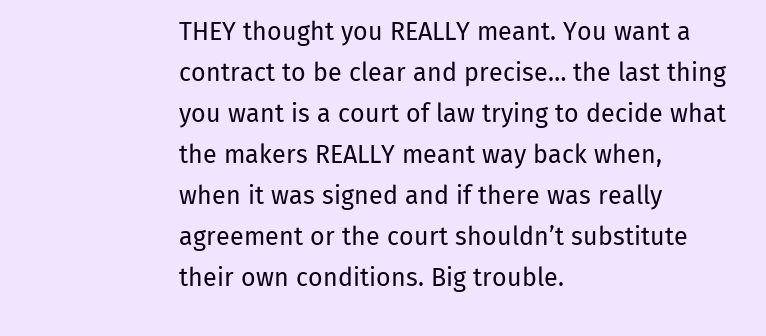THEY thought you REALLY meant. You want a contract to be clear and precise… the last thing you want is a court of law trying to decide what the makers REALLY meant way back when, when it was signed and if there was really agreement or the court shouldn’t substitute their own conditions. Big trouble.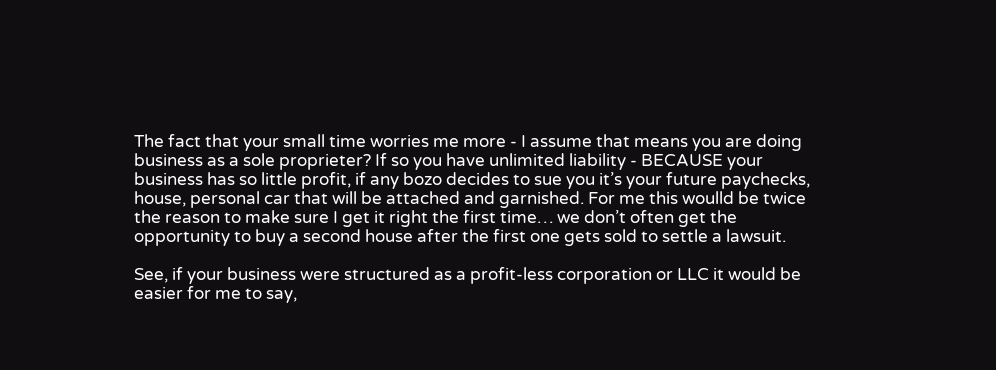The fact that your small time worries me more - I assume that means you are doing business as a sole proprieter? If so you have unlimited liability - BECAUSE your business has so little profit, if any bozo decides to sue you it’s your future paychecks, house, personal car that will be attached and garnished. For me this woulld be twice the reason to make sure I get it right the first time… we don’t often get the opportunity to buy a second house after the first one gets sold to settle a lawsuit.

See, if your business were structured as a profit-less corporation or LLC it would be easier for me to say,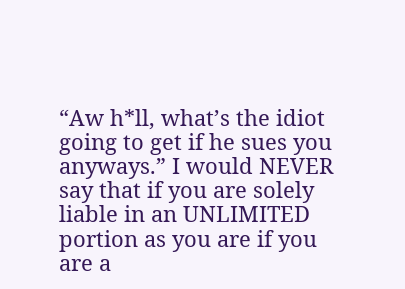“Aw h*ll, what’s the idiot going to get if he sues you anyways.” I would NEVER say that if you are solely liable in an UNLIMITED portion as you are if you are a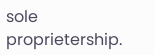sole proprietership.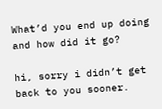What’d you end up doing and how did it go?

hi, sorry i didn’t get back to you sooner.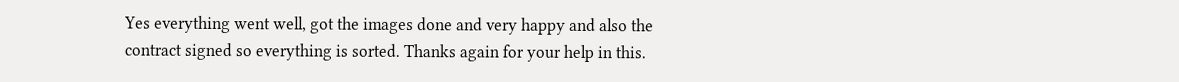Yes everything went well, got the images done and very happy and also the contract signed so everything is sorted. Thanks again for your help in this.